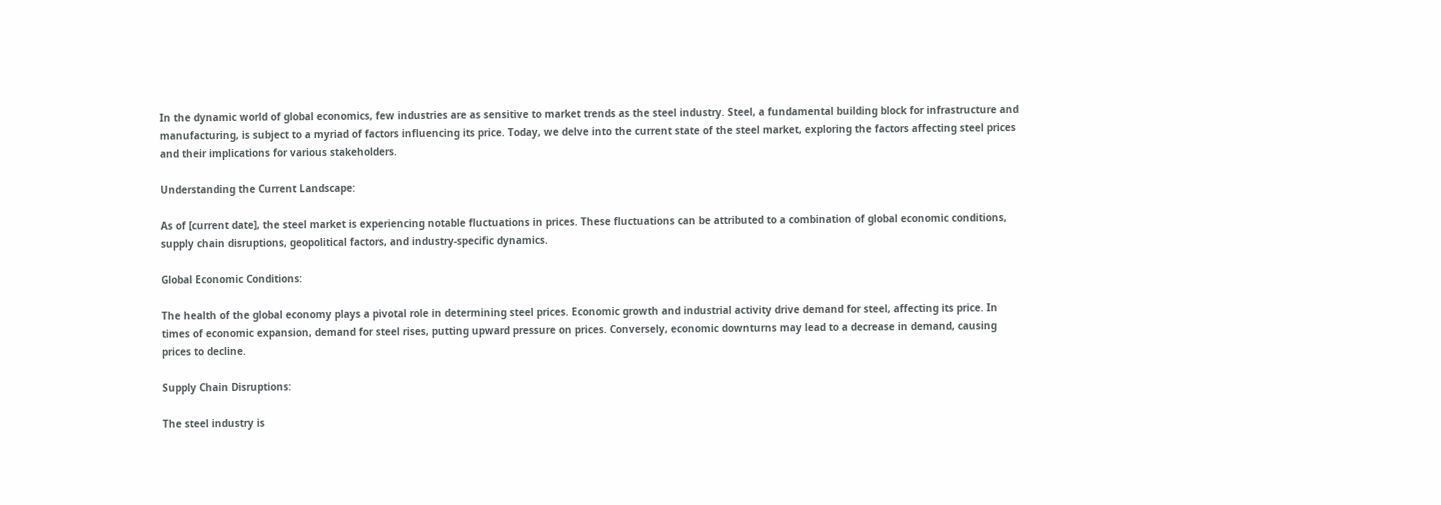In the dynamic world of global economics, few industries are as sensitive to market trends as the steel industry. Steel, a fundamental building block for infrastructure and manufacturing, is subject to a myriad of factors influencing its price. Today, we delve into the current state of the steel market, exploring the factors affecting steel prices and their implications for various stakeholders.

Understanding the Current Landscape:

As of [current date], the steel market is experiencing notable fluctuations in prices. These fluctuations can be attributed to a combination of global economic conditions, supply chain disruptions, geopolitical factors, and industry-specific dynamics.

Global Economic Conditions:

The health of the global economy plays a pivotal role in determining steel prices. Economic growth and industrial activity drive demand for steel, affecting its price. In times of economic expansion, demand for steel rises, putting upward pressure on prices. Conversely, economic downturns may lead to a decrease in demand, causing prices to decline.

Supply Chain Disruptions:

The steel industry is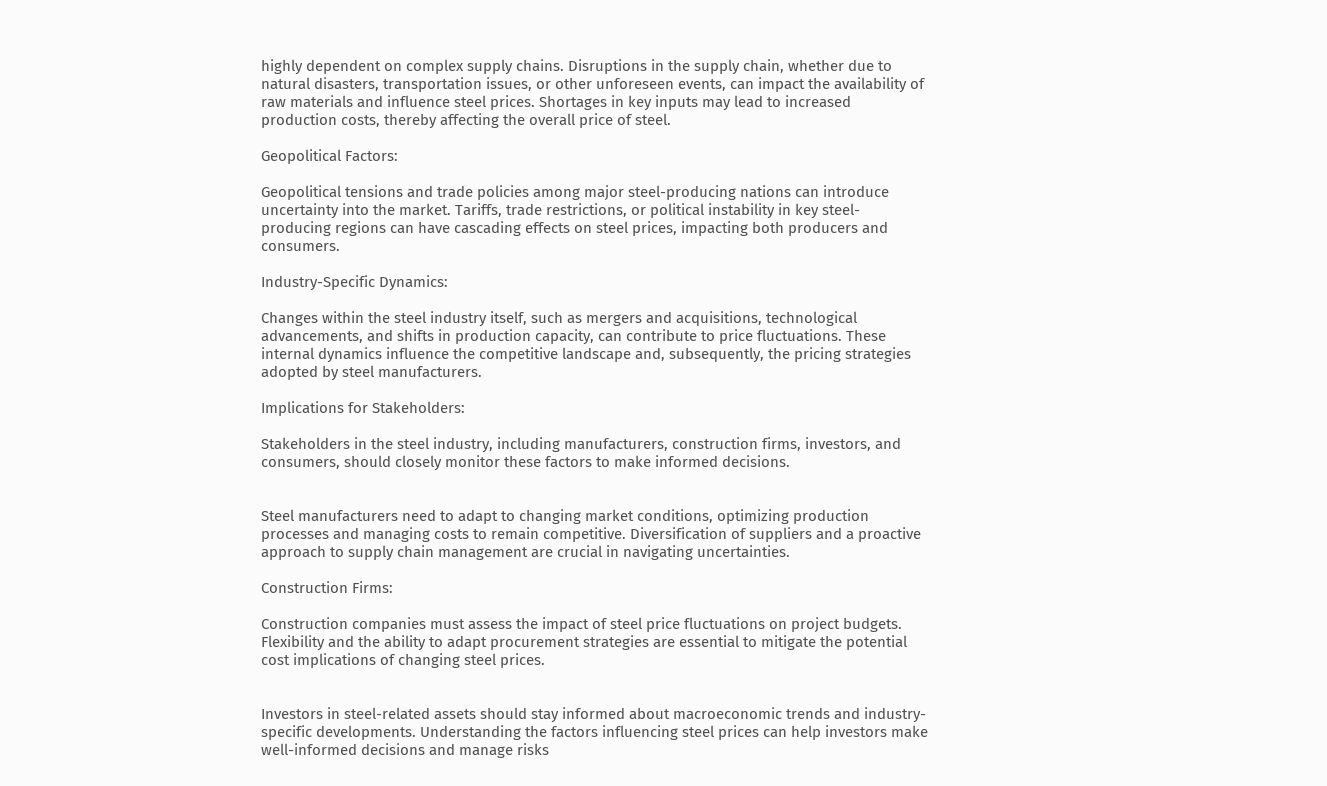highly dependent on complex supply chains. Disruptions in the supply chain, whether due to natural disasters, transportation issues, or other unforeseen events, can impact the availability of raw materials and influence steel prices. Shortages in key inputs may lead to increased production costs, thereby affecting the overall price of steel.

Geopolitical Factors:

Geopolitical tensions and trade policies among major steel-producing nations can introduce uncertainty into the market. Tariffs, trade restrictions, or political instability in key steel-producing regions can have cascading effects on steel prices, impacting both producers and consumers.

Industry-Specific Dynamics:

Changes within the steel industry itself, such as mergers and acquisitions, technological advancements, and shifts in production capacity, can contribute to price fluctuations. These internal dynamics influence the competitive landscape and, subsequently, the pricing strategies adopted by steel manufacturers.

Implications for Stakeholders:

Stakeholders in the steel industry, including manufacturers, construction firms, investors, and consumers, should closely monitor these factors to make informed decisions.


Steel manufacturers need to adapt to changing market conditions, optimizing production processes and managing costs to remain competitive. Diversification of suppliers and a proactive approach to supply chain management are crucial in navigating uncertainties.

Construction Firms:

Construction companies must assess the impact of steel price fluctuations on project budgets. Flexibility and the ability to adapt procurement strategies are essential to mitigate the potential cost implications of changing steel prices.


Investors in steel-related assets should stay informed about macroeconomic trends and industry-specific developments. Understanding the factors influencing steel prices can help investors make well-informed decisions and manage risks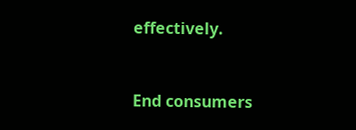effectively.


End consumers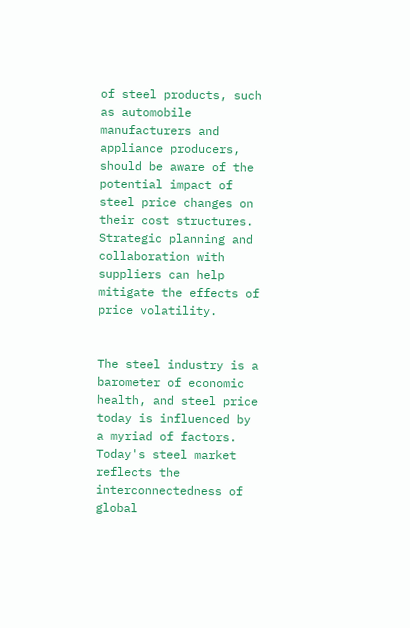of steel products, such as automobile manufacturers and appliance producers, should be aware of the potential impact of steel price changes on their cost structures. Strategic planning and collaboration with suppliers can help mitigate the effects of price volatility.


The steel industry is a barometer of economic health, and steel price today is influenced by a myriad of factors. Today's steel market reflects the interconnectedness of global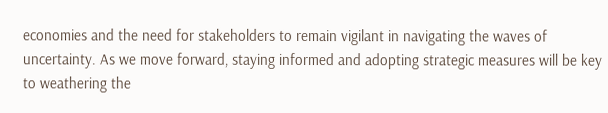economies and the need for stakeholders to remain vigilant in navigating the waves of uncertainty. As we move forward, staying informed and adopting strategic measures will be key to weathering the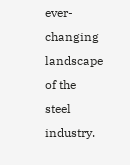ever-changing landscape of the steel industry.